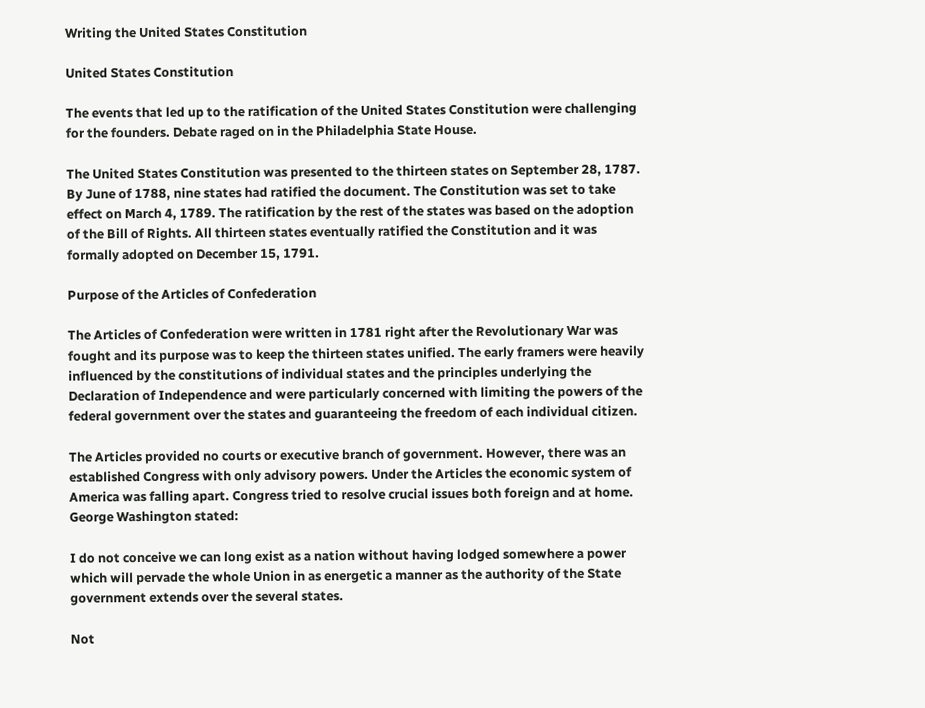Writing the United States Constitution

United States Constitution

The events that led up to the ratification of the United States Constitution were challenging for the founders. Debate raged on in the Philadelphia State House.

The United States Constitution was presented to the thirteen states on September 28, 1787. By June of 1788, nine states had ratified the document. The Constitution was set to take effect on March 4, 1789. The ratification by the rest of the states was based on the adoption of the Bill of Rights. All thirteen states eventually ratified the Constitution and it was formally adopted on December 15, 1791.

Purpose of the Articles of Confederation

The Articles of Confederation were written in 1781 right after the Revolutionary War was fought and its purpose was to keep the thirteen states unified. The early framers were heavily influenced by the constitutions of individual states and the principles underlying the Declaration of Independence and were particularly concerned with limiting the powers of the federal government over the states and guaranteeing the freedom of each individual citizen.

The Articles provided no courts or executive branch of government. However, there was an established Congress with only advisory powers. Under the Articles the economic system of America was falling apart. Congress tried to resolve crucial issues both foreign and at home. George Washington stated:

I do not conceive we can long exist as a nation without having lodged somewhere a power which will pervade the whole Union in as energetic a manner as the authority of the State government extends over the several states.

Not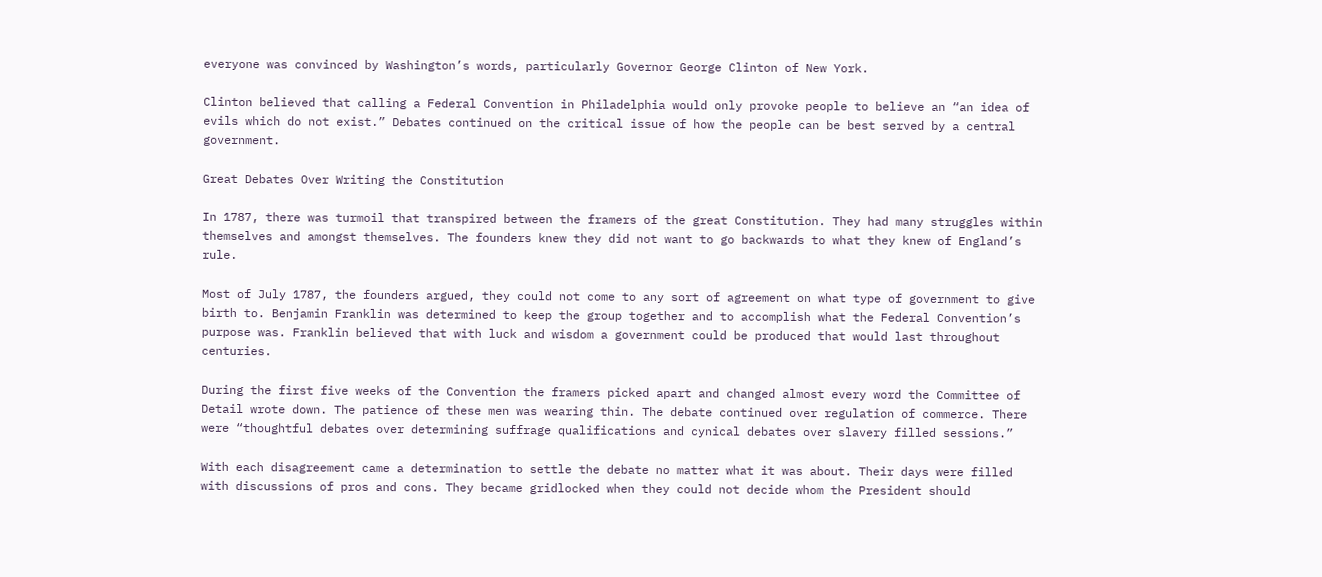everyone was convinced by Washington’s words, particularly Governor George Clinton of New York.

Clinton believed that calling a Federal Convention in Philadelphia would only provoke people to believe an “an idea of evils which do not exist.” Debates continued on the critical issue of how the people can be best served by a central government.

Great Debates Over Writing the Constitution

In 1787, there was turmoil that transpired between the framers of the great Constitution. They had many struggles within themselves and amongst themselves. The founders knew they did not want to go backwards to what they knew of England’s rule.

Most of July 1787, the founders argued, they could not come to any sort of agreement on what type of government to give birth to. Benjamin Franklin was determined to keep the group together and to accomplish what the Federal Convention’s purpose was. Franklin believed that with luck and wisdom a government could be produced that would last throughout centuries.

During the first five weeks of the Convention the framers picked apart and changed almost every word the Committee of Detail wrote down. The patience of these men was wearing thin. The debate continued over regulation of commerce. There were “thoughtful debates over determining suffrage qualifications and cynical debates over slavery filled sessions.”

With each disagreement came a determination to settle the debate no matter what it was about. Their days were filled with discussions of pros and cons. They became gridlocked when they could not decide whom the President should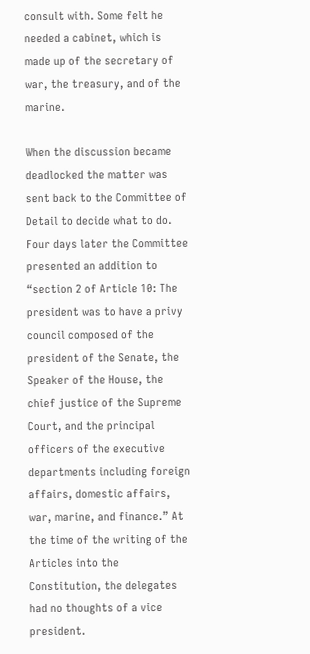consult with. Some felt he needed a cabinet, which is made up of the secretary of war, the treasury, and of the marine.

When the discussion became deadlocked the matter was sent back to the Committee of Detail to decide what to do. Four days later the Committee presented an addition to “section 2 of Article 10: The president was to have a privy council composed of the president of the Senate, the Speaker of the House, the chief justice of the Supreme Court, and the principal officers of the executive departments including foreign affairs, domestic affairs, war, marine, and finance.” At the time of the writing of the Articles into the Constitution, the delegates had no thoughts of a vice president.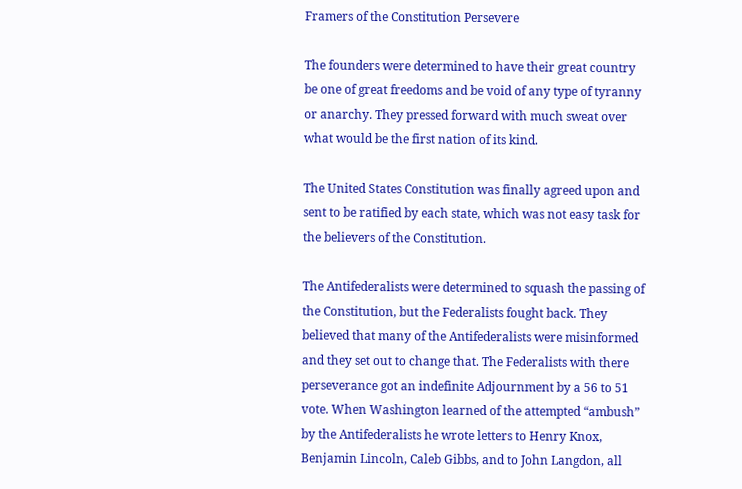Framers of the Constitution Persevere

The founders were determined to have their great country be one of great freedoms and be void of any type of tyranny or anarchy. They pressed forward with much sweat over what would be the first nation of its kind.

The United States Constitution was finally agreed upon and sent to be ratified by each state, which was not easy task for the believers of the Constitution.

The Antifederalists were determined to squash the passing of the Constitution, but the Federalists fought back. They believed that many of the Antifederalists were misinformed and they set out to change that. The Federalists with there perseverance got an indefinite Adjournment by a 56 to 51 vote. When Washington learned of the attempted “ambush” by the Antifederalists he wrote letters to Henry Knox, Benjamin Lincoln, Caleb Gibbs, and to John Langdon, all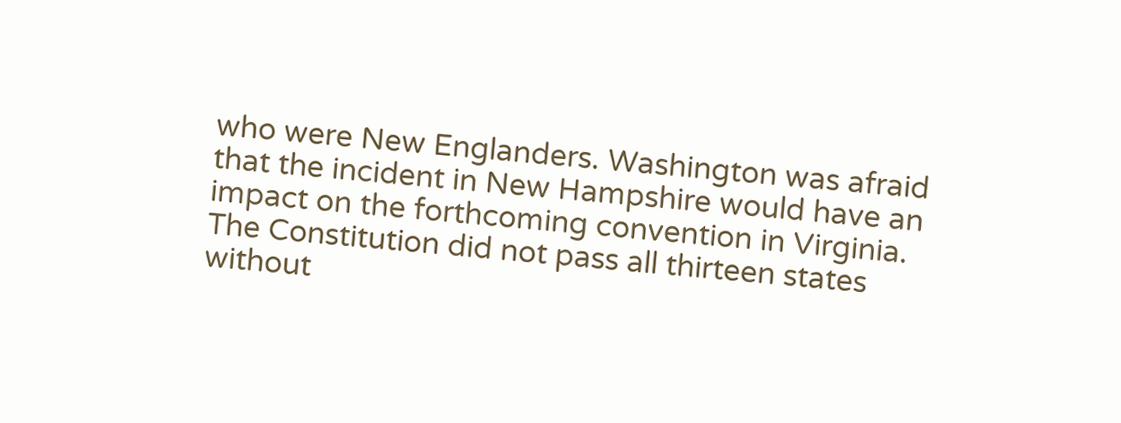who were New Englanders. Washington was afraid that the incident in New Hampshire would have an impact on the forthcoming convention in Virginia. The Constitution did not pass all thirteen states without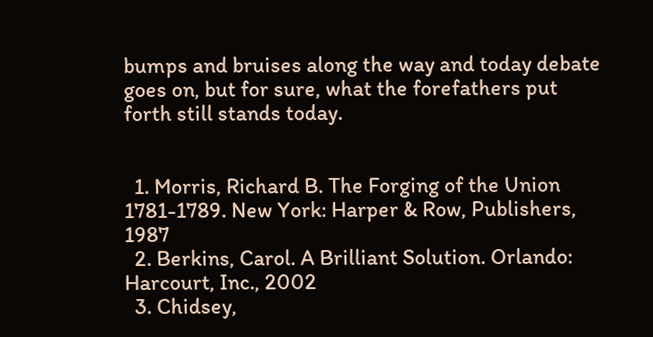bumps and bruises along the way and today debate goes on, but for sure, what the forefathers put forth still stands today.


  1. Morris, Richard B. The Forging of the Union 1781-1789. New York: Harper & Row, Publishers, 1987
  2. Berkins, Carol. A Brilliant Solution. Orlando: Harcourt, Inc., 2002
  3. Chidsey,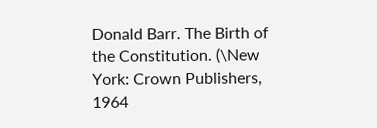Donald Barr. The Birth of the Constitution. (\New York: Crown Publishers, 1964